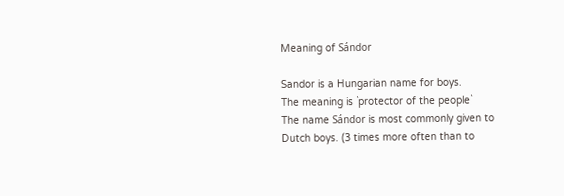Meaning of Sándor

Sandor is a Hungarian name for boys.
The meaning is `protector of the people`
The name Sándor is most commonly given to Dutch boys. (3 times more often than to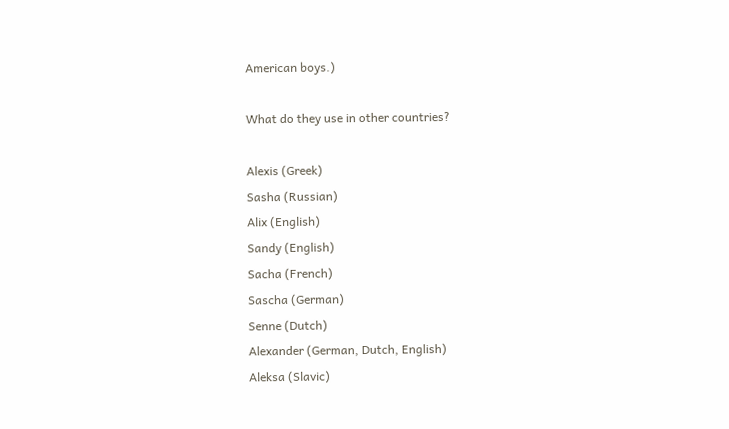American boys.)

What do they use in other countries?

Alexis (Greek)
Sasha (Russian)
Alix (English)
Sandy (English)
Sacha (French)
Sascha (German)
Senne (Dutch)
Alexander (German, Dutch, English)
Aleksa (Slavic)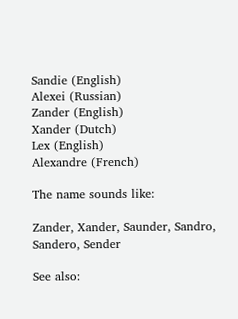Sandie (English)
Alexei (Russian)
Zander (English)
Xander (Dutch)
Lex (English)
Alexandre (French)

The name sounds like:

Zander, Xander, Saunder, Sandro, Sandero, Sender

See also: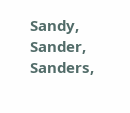Sandy, Sander, Sanders,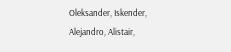Oleksander, Iskender, Alejandro, Alistair,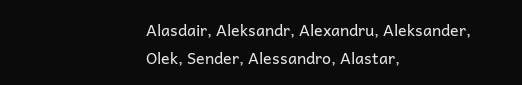Alasdair, Aleksandr, Alexandru, Aleksander, Olek, Sender, Alessandro, Alastar,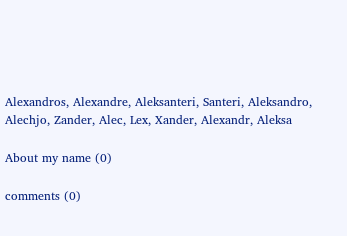Alexandros, Alexandre, Aleksanteri, Santeri, Aleksandro, Alechjo, Zander, Alec, Lex, Xander, Alexandr, Aleksa

About my name (0)

comments (0)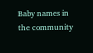Baby names in the community